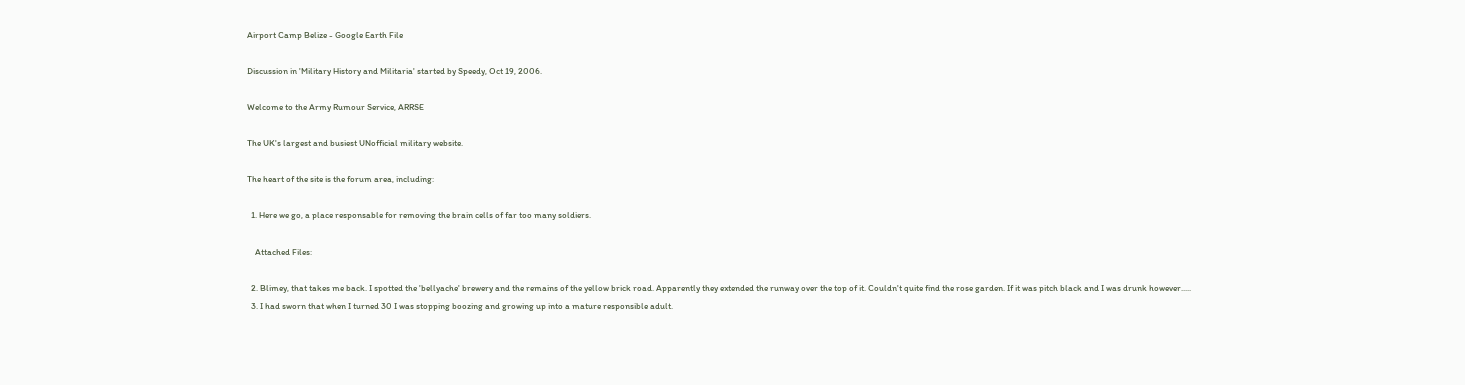Airport Camp Belize - Google Earth File

Discussion in 'Military History and Militaria' started by Speedy, Oct 19, 2006.

Welcome to the Army Rumour Service, ARRSE

The UK's largest and busiest UNofficial military website.

The heart of the site is the forum area, including:

  1. Here we go, a place responsable for removing the brain cells of far too many soldiers.

    Attached Files:

  2. Blimey, that takes me back. I spotted the 'bellyache' brewery and the remains of the yellow brick road. Apparently they extended the runway over the top of it. Couldn't quite find the rose garden. If it was pitch black and I was drunk however.....
  3. I had sworn that when I turned 30 I was stopping boozing and growing up into a mature responsible adult.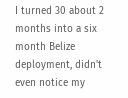I turned 30 about 2 months into a six month Belize deployment, didn't even notice my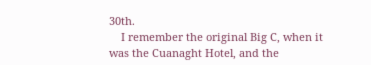30th.
    I remember the original Big C, when it was the Cuanaght Hotel, and the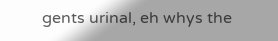gents urinal, eh whys the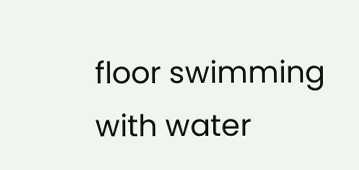floor swimming with water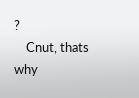?
    Cnut, thats why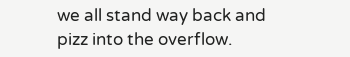we all stand way back and pizz into the overflow.